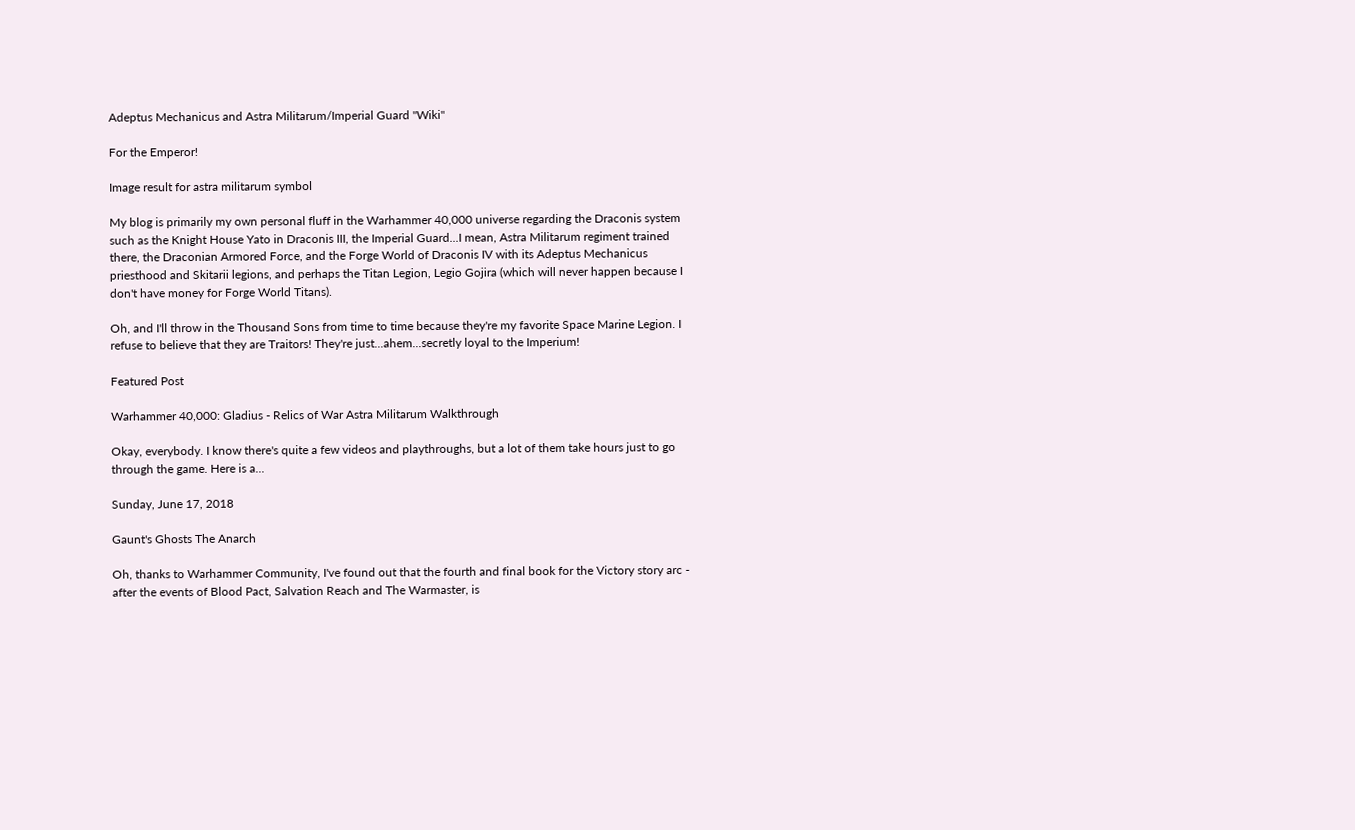Adeptus Mechanicus and Astra Militarum/Imperial Guard "Wiki"

For the Emperor!

Image result for astra militarum symbol

My blog is primarily my own personal fluff in the Warhammer 40,000 universe regarding the Draconis system such as the Knight House Yato in Draconis III, the Imperial Guard...I mean, Astra Militarum regiment trained there, the Draconian Armored Force, and the Forge World of Draconis IV with its Adeptus Mechanicus priesthood and Skitarii legions, and perhaps the Titan Legion, Legio Gojira (which will never happen because I don't have money for Forge World Titans).

Oh, and I'll throw in the Thousand Sons from time to time because they're my favorite Space Marine Legion. I refuse to believe that they are Traitors! They're just...ahem...secretly loyal to the Imperium!

Featured Post

Warhammer 40,000: Gladius - Relics of War Astra Militarum Walkthrough

Okay, everybody. I know there's quite a few videos and playthroughs, but a lot of them take hours just to go through the game. Here is a...

Sunday, June 17, 2018

Gaunt's Ghosts The Anarch

Oh, thanks to Warhammer Community, I've found out that the fourth and final book for the Victory story arc - after the events of Blood Pact, Salvation Reach and The Warmaster, is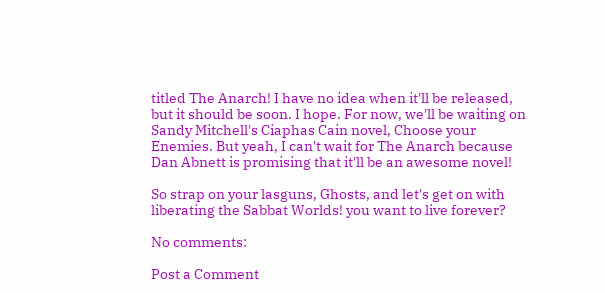titled The Anarch! I have no idea when it'll be released, but it should be soon. I hope. For now, we'll be waiting on Sandy Mitchell's Ciaphas Cain novel, Choose your Enemies. But yeah, I can't wait for The Anarch because Dan Abnett is promising that it'll be an awesome novel!

So strap on your lasguns, Ghosts, and let's get on with liberating the Sabbat Worlds! you want to live forever?

No comments:

Post a Comment